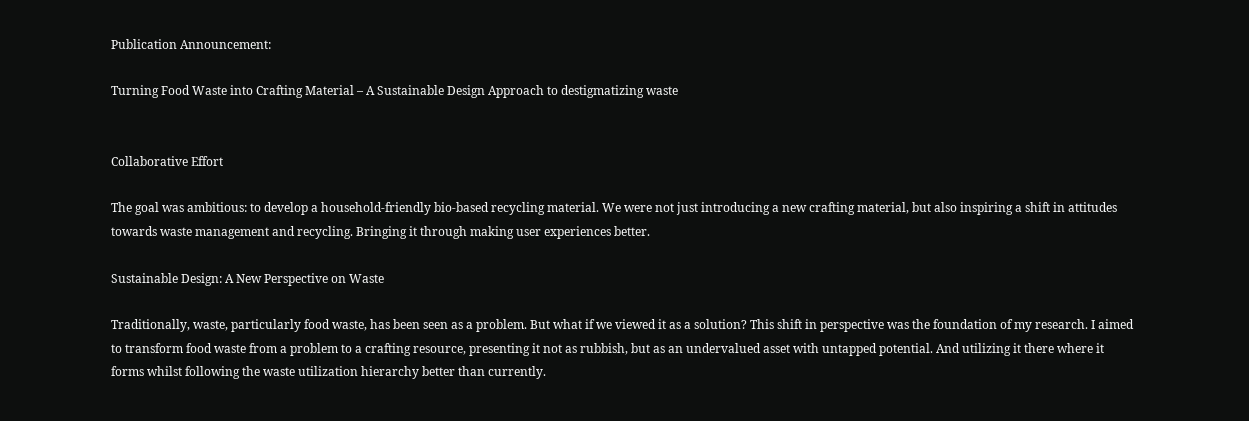Publication Announcement:

Turning Food Waste into Crafting Material – A Sustainable Design Approach to destigmatizing waste


Collaborative Effort

The goal was ambitious: to develop a household-friendly bio-based recycling material. We were not just introducing a new crafting material, but also inspiring a shift in attitudes towards waste management and recycling. Bringing it through making user experiences better.

Sustainable Design: A New Perspective on Waste

Traditionally, waste, particularly food waste, has been seen as a problem. But what if we viewed it as a solution? This shift in perspective was the foundation of my research. I aimed to transform food waste from a problem to a crafting resource, presenting it not as rubbish, but as an undervalued asset with untapped potential. And utilizing it there where it forms whilst following the waste utilization hierarchy better than currently.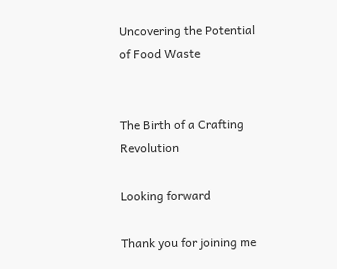Uncovering the Potential of Food Waste


The Birth of a Crafting Revolution

Looking forward

Thank you for joining me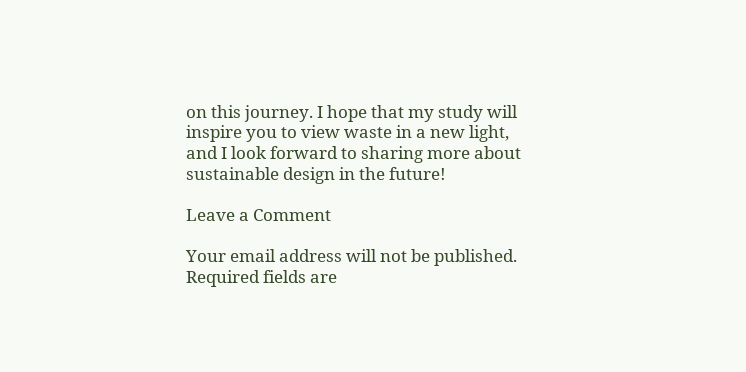on this journey. I hope that my study will inspire you to view waste in a new light, and I look forward to sharing more about sustainable design in the future!

Leave a Comment

Your email address will not be published. Required fields are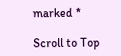marked *

Scroll to Top